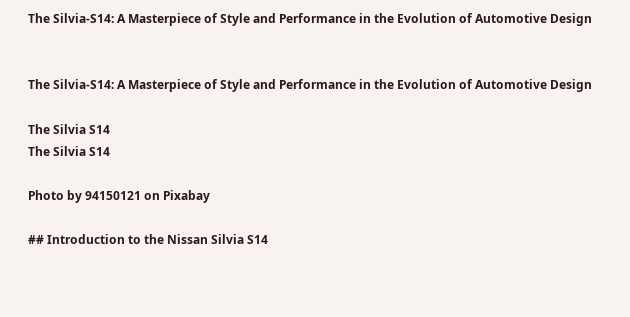The Silvia-S14: A Masterpiece of Style and Performance in the Evolution of Automotive Design


The Silvia-S14: A Masterpiece of Style and Performance in the Evolution of Automotive Design

The Silvia S14
The Silvia S14

Photo by 94150121 on Pixabay

## Introduction to the Nissan Silvia S14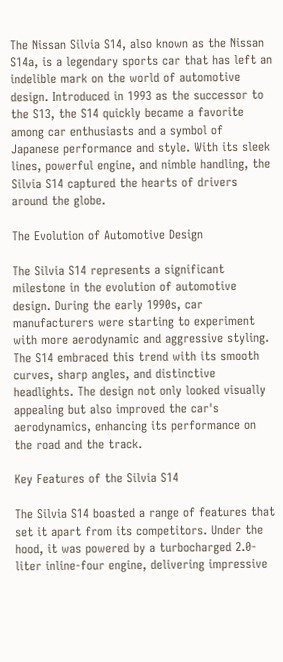The Nissan Silvia S14, also known as the Nissan S14a, is a legendary sports car that has left an indelible mark on the world of automotive design. Introduced in 1993 as the successor to the S13, the S14 quickly became a favorite among car enthusiasts and a symbol of Japanese performance and style. With its sleek lines, powerful engine, and nimble handling, the Silvia S14 captured the hearts of drivers around the globe.

The Evolution of Automotive Design

The Silvia S14 represents a significant milestone in the evolution of automotive design. During the early 1990s, car manufacturers were starting to experiment with more aerodynamic and aggressive styling. The S14 embraced this trend with its smooth curves, sharp angles, and distinctive headlights. The design not only looked visually appealing but also improved the car's aerodynamics, enhancing its performance on the road and the track.

Key Features of the Silvia S14

The Silvia S14 boasted a range of features that set it apart from its competitors. Under the hood, it was powered by a turbocharged 2.0-liter inline-four engine, delivering impressive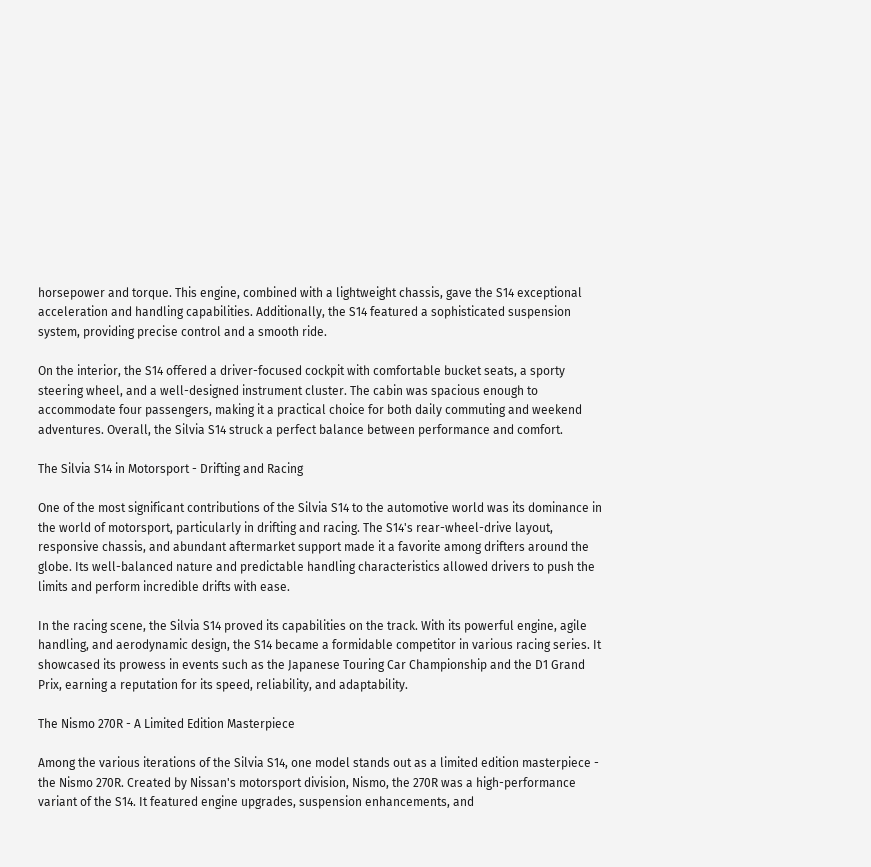horsepower and torque. This engine, combined with a lightweight chassis, gave the S14 exceptional acceleration and handling capabilities. Additionally, the S14 featured a sophisticated suspension system, providing precise control and a smooth ride.

On the interior, the S14 offered a driver-focused cockpit with comfortable bucket seats, a sporty steering wheel, and a well-designed instrument cluster. The cabin was spacious enough to accommodate four passengers, making it a practical choice for both daily commuting and weekend adventures. Overall, the Silvia S14 struck a perfect balance between performance and comfort.

The Silvia S14 in Motorsport - Drifting and Racing

One of the most significant contributions of the Silvia S14 to the automotive world was its dominance in the world of motorsport, particularly in drifting and racing. The S14's rear-wheel-drive layout, responsive chassis, and abundant aftermarket support made it a favorite among drifters around the globe. Its well-balanced nature and predictable handling characteristics allowed drivers to push the limits and perform incredible drifts with ease.

In the racing scene, the Silvia S14 proved its capabilities on the track. With its powerful engine, agile handling, and aerodynamic design, the S14 became a formidable competitor in various racing series. It showcased its prowess in events such as the Japanese Touring Car Championship and the D1 Grand Prix, earning a reputation for its speed, reliability, and adaptability.

The Nismo 270R - A Limited Edition Masterpiece

Among the various iterations of the Silvia S14, one model stands out as a limited edition masterpiece - the Nismo 270R. Created by Nissan's motorsport division, Nismo, the 270R was a high-performance variant of the S14. It featured engine upgrades, suspension enhancements, and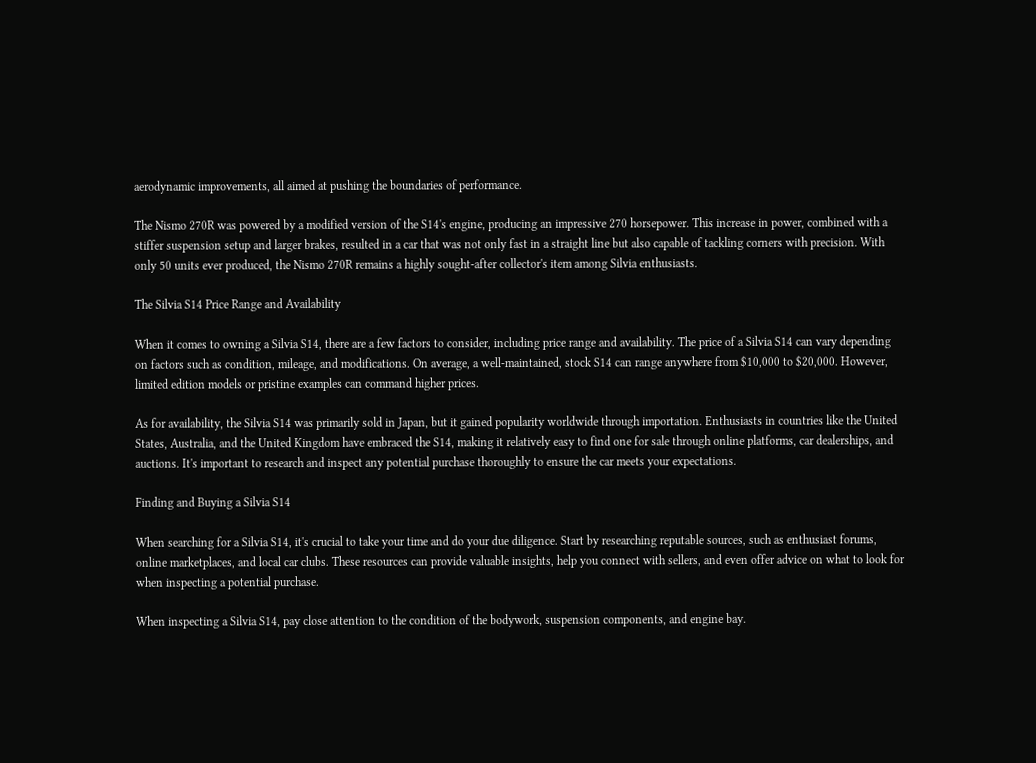aerodynamic improvements, all aimed at pushing the boundaries of performance.

The Nismo 270R was powered by a modified version of the S14's engine, producing an impressive 270 horsepower. This increase in power, combined with a stiffer suspension setup and larger brakes, resulted in a car that was not only fast in a straight line but also capable of tackling corners with precision. With only 50 units ever produced, the Nismo 270R remains a highly sought-after collector's item among Silvia enthusiasts.

The Silvia S14 Price Range and Availability

When it comes to owning a Silvia S14, there are a few factors to consider, including price range and availability. The price of a Silvia S14 can vary depending on factors such as condition, mileage, and modifications. On average, a well-maintained, stock S14 can range anywhere from $10,000 to $20,000. However, limited edition models or pristine examples can command higher prices.

As for availability, the Silvia S14 was primarily sold in Japan, but it gained popularity worldwide through importation. Enthusiasts in countries like the United States, Australia, and the United Kingdom have embraced the S14, making it relatively easy to find one for sale through online platforms, car dealerships, and auctions. It's important to research and inspect any potential purchase thoroughly to ensure the car meets your expectations.

Finding and Buying a Silvia S14

When searching for a Silvia S14, it's crucial to take your time and do your due diligence. Start by researching reputable sources, such as enthusiast forums, online marketplaces, and local car clubs. These resources can provide valuable insights, help you connect with sellers, and even offer advice on what to look for when inspecting a potential purchase.

When inspecting a Silvia S14, pay close attention to the condition of the bodywork, suspension components, and engine bay.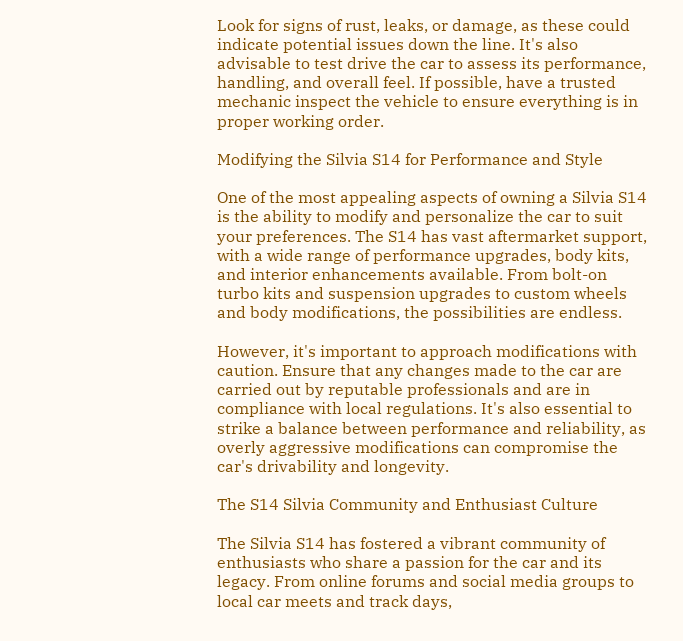Look for signs of rust, leaks, or damage, as these could indicate potential issues down the line. It's also advisable to test drive the car to assess its performance, handling, and overall feel. If possible, have a trusted mechanic inspect the vehicle to ensure everything is in proper working order.

Modifying the Silvia S14 for Performance and Style

One of the most appealing aspects of owning a Silvia S14 is the ability to modify and personalize the car to suit your preferences. The S14 has vast aftermarket support, with a wide range of performance upgrades, body kits, and interior enhancements available. From bolt-on turbo kits and suspension upgrades to custom wheels and body modifications, the possibilities are endless.

However, it's important to approach modifications with caution. Ensure that any changes made to the car are carried out by reputable professionals and are in compliance with local regulations. It's also essential to strike a balance between performance and reliability, as overly aggressive modifications can compromise the car's drivability and longevity.

The S14 Silvia Community and Enthusiast Culture

The Silvia S14 has fostered a vibrant community of enthusiasts who share a passion for the car and its legacy. From online forums and social media groups to local car meets and track days,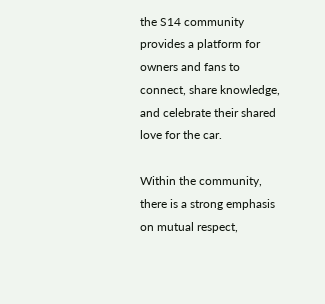the S14 community provides a platform for owners and fans to connect, share knowledge, and celebrate their shared love for the car.

Within the community, there is a strong emphasis on mutual respect,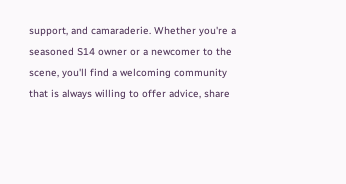support, and camaraderie. Whether you're a seasoned S14 owner or a newcomer to the scene, you'll find a welcoming community that is always willing to offer advice, share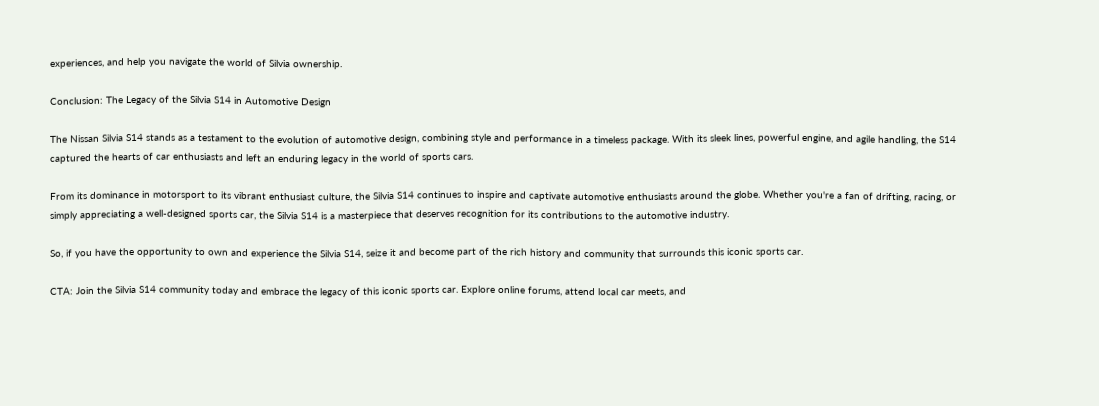experiences, and help you navigate the world of Silvia ownership.

Conclusion: The Legacy of the Silvia S14 in Automotive Design

The Nissan Silvia S14 stands as a testament to the evolution of automotive design, combining style and performance in a timeless package. With its sleek lines, powerful engine, and agile handling, the S14 captured the hearts of car enthusiasts and left an enduring legacy in the world of sports cars.

From its dominance in motorsport to its vibrant enthusiast culture, the Silvia S14 continues to inspire and captivate automotive enthusiasts around the globe. Whether you're a fan of drifting, racing, or simply appreciating a well-designed sports car, the Silvia S14 is a masterpiece that deserves recognition for its contributions to the automotive industry.

So, if you have the opportunity to own and experience the Silvia S14, seize it and become part of the rich history and community that surrounds this iconic sports car.

CTA: Join the Silvia S14 community today and embrace the legacy of this iconic sports car. Explore online forums, attend local car meets, and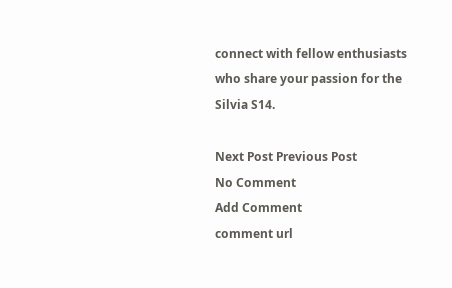connect with fellow enthusiasts who share your passion for the Silvia S14.

Next Post Previous Post
No Comment
Add Comment
comment url